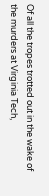Of all the tropes trotted out in the wake of the murders at Virginia Tech,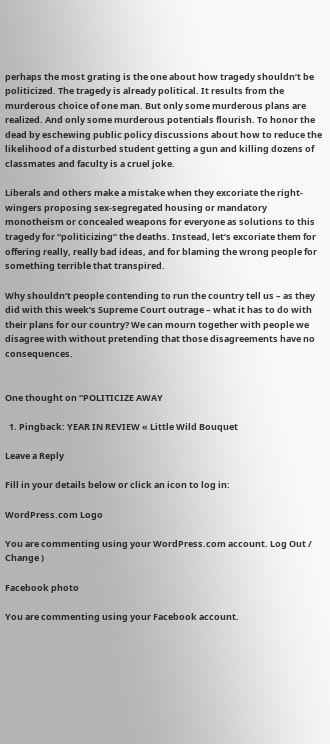perhaps the most grating is the one about how tragedy shouldn’t be politicized. The tragedy is already political. It results from the murderous choice of one man. But only some murderous plans are realized. And only some murderous potentials flourish. To honor the dead by eschewing public policy discussions about how to reduce the likelihood of a disturbed student getting a gun and killing dozens of classmates and faculty is a cruel joke.

Liberals and others make a mistake when they excoriate the right-wingers proposing sex-segregated housing or mandatory monotheism or concealed weapons for everyone as solutions to this tragedy for “politicizing” the deaths. Instead, let’s excoriate them for offering really, really bad ideas, and for blaming the wrong people for something terrible that transpired.

Why shouldn’t people contending to run the country tell us – as they did with this week’s Supreme Court outrage – what it has to do with their plans for our country? We can mourn together with people we disagree with without pretending that those disagreements have no consequences.


One thought on “POLITICIZE AWAY

  1. Pingback: YEAR IN REVIEW « Little Wild Bouquet

Leave a Reply

Fill in your details below or click an icon to log in:

WordPress.com Logo

You are commenting using your WordPress.com account. Log Out /  Change )

Facebook photo

You are commenting using your Facebook account.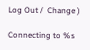Log Out /  Change )

Connecting to %s